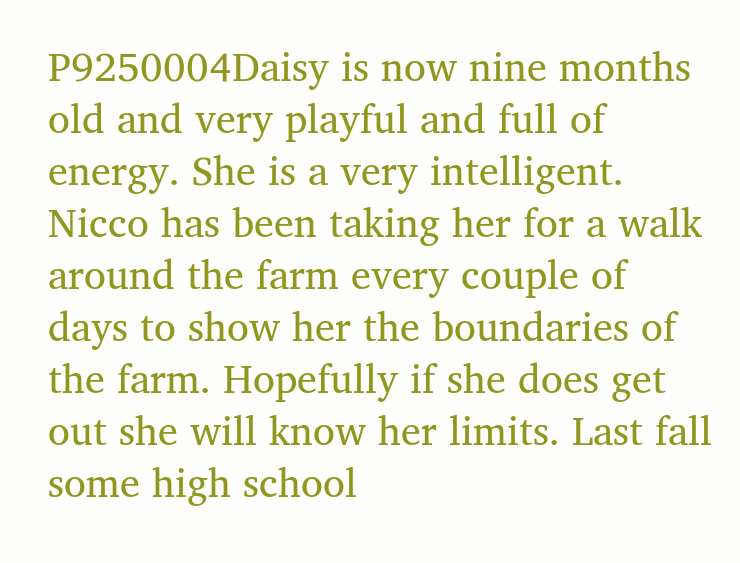P9250004Daisy is now nine months old and very playful and full of energy. She is a very intelligent. Nicco has been taking her for a walk around the farm every couple of days to show her the boundaries of the farm. Hopefully if she does get out she will know her limits. Last fall some high school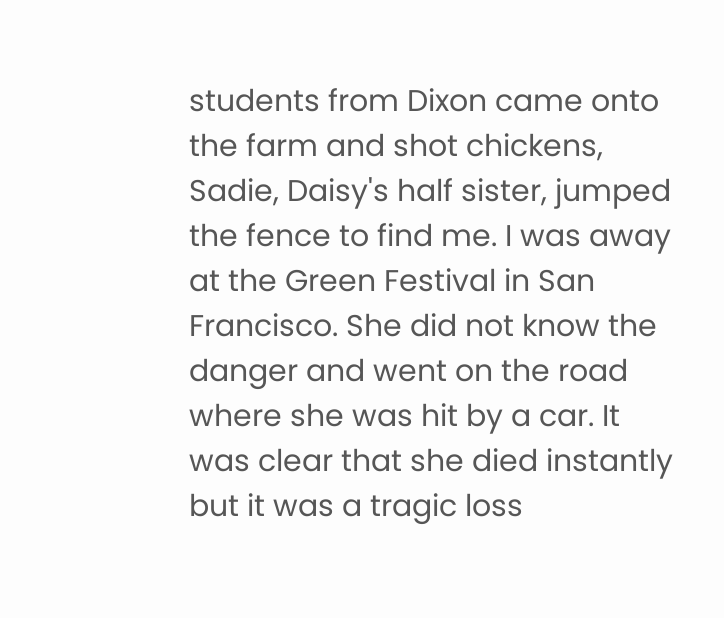students from Dixon came onto the farm and shot chickens, Sadie, Daisy's half sister, jumped the fence to find me. I was away at the Green Festival in San Francisco. She did not know the danger and went on the road where she was hit by a car. It was clear that she died instantly but it was a tragic loss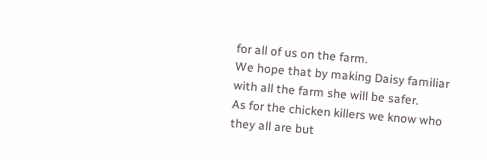for all of us on the farm.
We hope that by making Daisy familiar with all the farm she will be safer.
As for the chicken killers we know who they all are but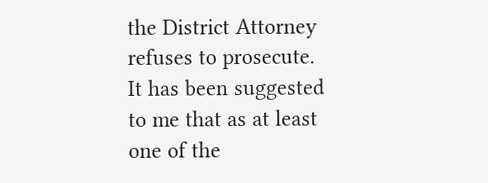the District Attorney refuses to prosecute. It has been suggested to me that as at least one of the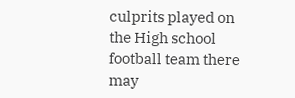culprits played on the High school football team there may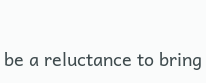be a reluctance to bring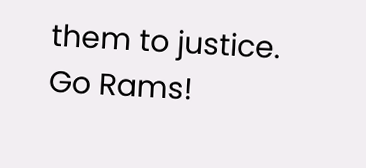them to justice. Go Rams!